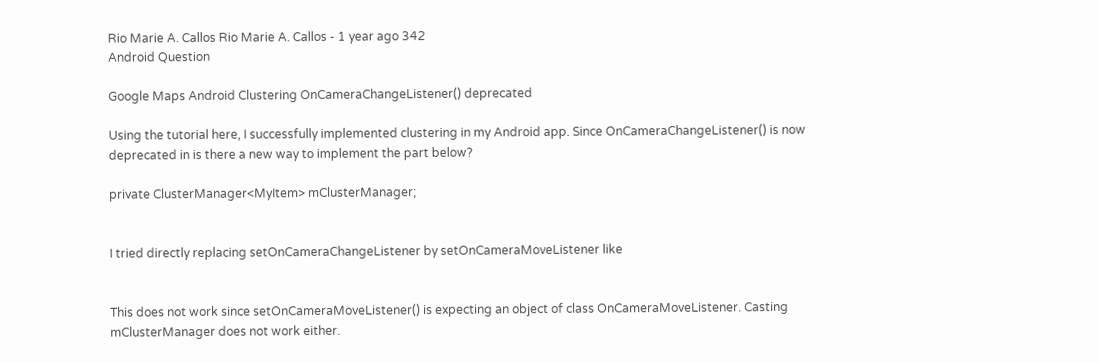Rio Marie A. Callos Rio Marie A. Callos - 1 year ago 342
Android Question

Google Maps Android Clustering OnCameraChangeListener() deprecated

Using the tutorial here, I successfully implemented clustering in my Android app. Since OnCameraChangeListener() is now deprecated in is there a new way to implement the part below?

private ClusterManager<MyItem> mClusterManager;


I tried directly replacing setOnCameraChangeListener by setOnCameraMoveListener like


This does not work since setOnCameraMoveListener() is expecting an object of class OnCameraMoveListener. Casting mClusterManager does not work either.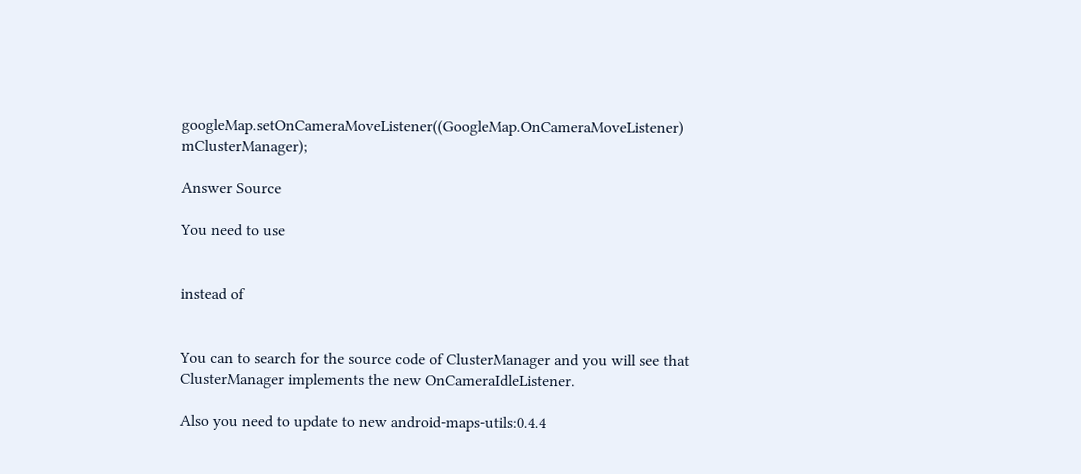googleMap.setOnCameraMoveListener((GoogleMap.OnCameraMoveListener) mClusterManager);

Answer Source

You need to use


instead of


You can to search for the source code of ClusterManager and you will see that ClusterManager implements the new OnCameraIdleListener.

Also you need to update to new android-maps-utils:0.4.4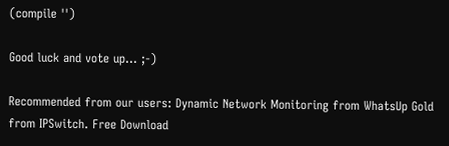(compile '')

Good luck and vote up... ;-)

Recommended from our users: Dynamic Network Monitoring from WhatsUp Gold from IPSwitch. Free Download